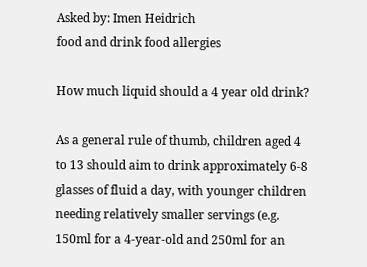Asked by: Imen Heidrich
food and drink food allergies

How much liquid should a 4 year old drink?

As a general rule of thumb, children aged 4 to 13 should aim to drink approximately 6-8 glasses of fluid a day, with younger children needing relatively smaller servings (e.g. 150ml for a 4-year-old and 250ml for an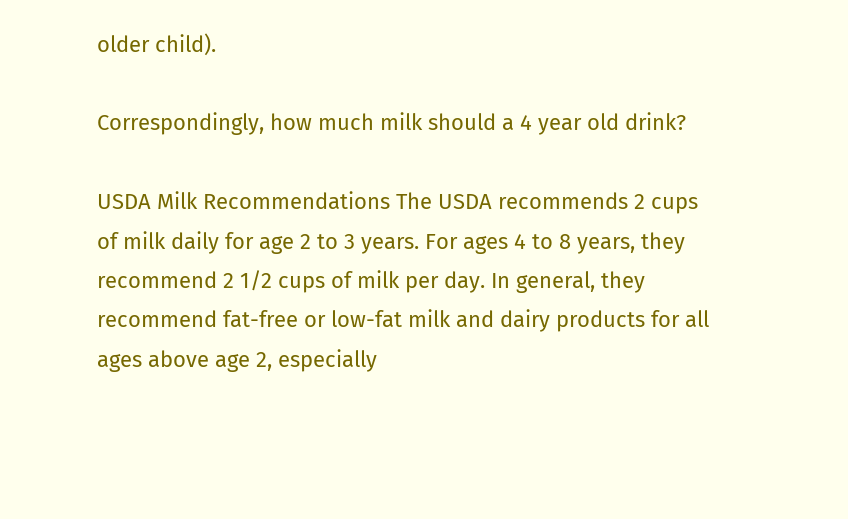older child).

Correspondingly, how much milk should a 4 year old drink?

USDA Milk Recommendations The USDA recommends 2 cups of milk daily for age 2 to 3 years. For ages 4 to 8 years, they recommend 2 1/2 cups of milk per day. In general, they recommend fat-free or low-fat milk and dairy products for all ages above age 2, especially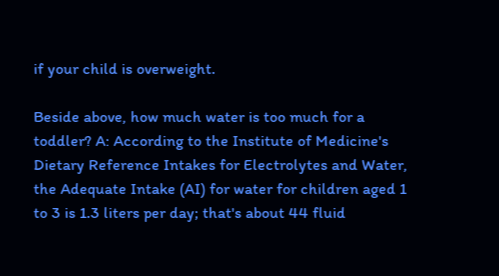if your child is overweight.

Beside above, how much water is too much for a toddler? A: According to the Institute of Medicine's Dietary Reference Intakes for Electrolytes and Water, the Adequate Intake (AI) for water for children aged 1 to 3 is 1.3 liters per day; that's about 44 fluid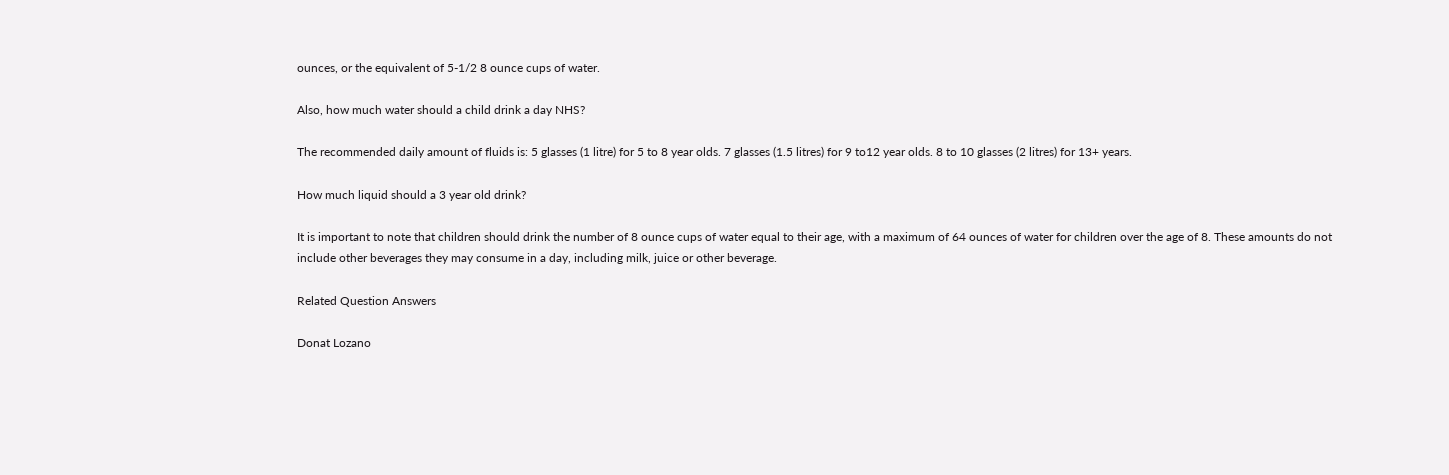ounces, or the equivalent of 5-1/2 8 ounce cups of water.

Also, how much water should a child drink a day NHS?

The recommended daily amount of fluids is: 5 glasses (1 litre) for 5 to 8 year olds. 7 glasses (1.5 litres) for 9 to12 year olds. 8 to 10 glasses (2 litres) for 13+ years.

How much liquid should a 3 year old drink?

It is important to note that children should drink the number of 8 ounce cups of water equal to their age, with a maximum of 64 ounces of water for children over the age of 8. These amounts do not include other beverages they may consume in a day, including milk, juice or other beverage.

Related Question Answers

Donat Lozano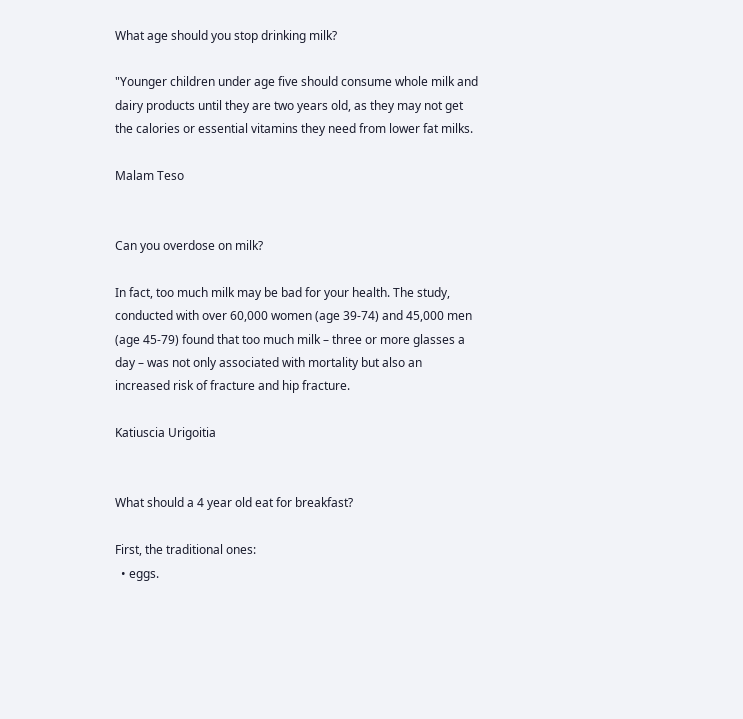What age should you stop drinking milk?

"Younger children under age five should consume whole milk and dairy products until they are two years old, as they may not get the calories or essential vitamins they need from lower fat milks.

Malam Teso


Can you overdose on milk?

In fact, too much milk may be bad for your health. The study, conducted with over 60,000 women (age 39-74) and 45,000 men (age 45-79) found that too much milk – three or more glasses a day – was not only associated with mortality but also an increased risk of fracture and hip fracture.

Katiuscia Urigoitia


What should a 4 year old eat for breakfast?

First, the traditional ones:
  • eggs.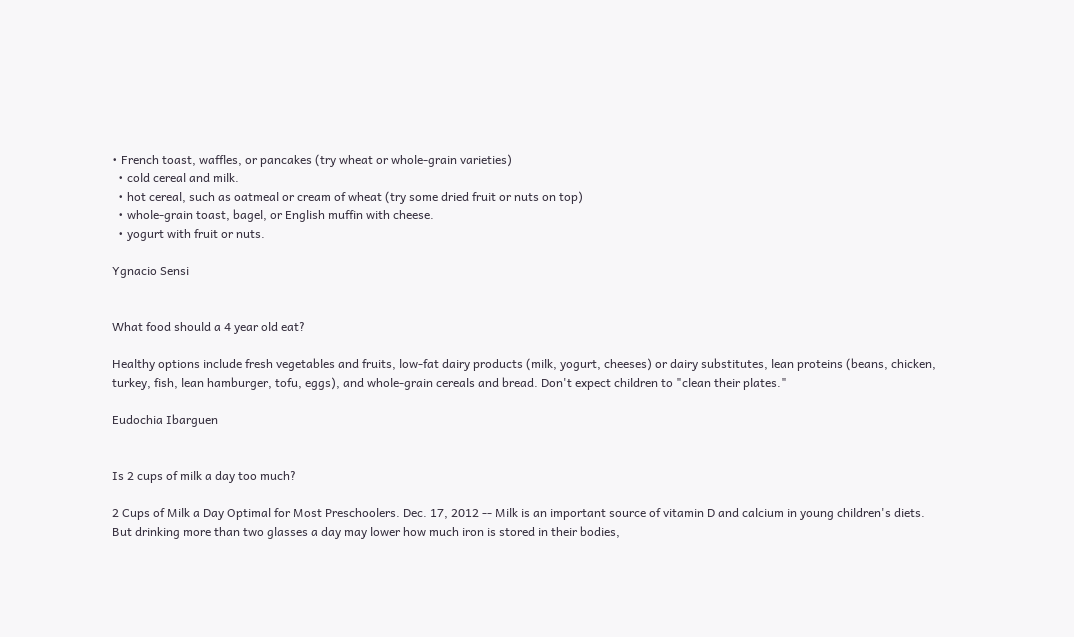• French toast, waffles, or pancakes (try wheat or whole-grain varieties)
  • cold cereal and milk.
  • hot cereal, such as oatmeal or cream of wheat (try some dried fruit or nuts on top)
  • whole-grain toast, bagel, or English muffin with cheese.
  • yogurt with fruit or nuts.

Ygnacio Sensi


What food should a 4 year old eat?

Healthy options include fresh vegetables and fruits, low-fat dairy products (milk, yogurt, cheeses) or dairy substitutes, lean proteins (beans, chicken, turkey, fish, lean hamburger, tofu, eggs), and whole-grain cereals and bread. Don't expect children to "clean their plates."

Eudochia Ibarguen


Is 2 cups of milk a day too much?

2 Cups of Milk a Day Optimal for Most Preschoolers. Dec. 17, 2012 -- Milk is an important source of vitamin D and calcium in young children's diets. But drinking more than two glasses a day may lower how much iron is stored in their bodies,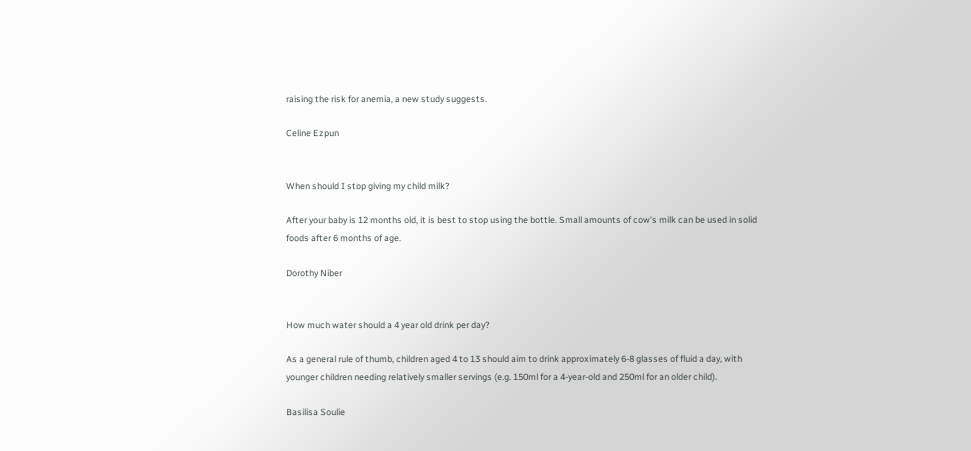raising the risk for anemia, a new study suggests.

Celine Ezpun


When should I stop giving my child milk?

After your baby is 12 months old, it is best to stop using the bottle. Small amounts of cow's milk can be used in solid foods after 6 months of age.

Dorothy Niber


How much water should a 4 year old drink per day?

As a general rule of thumb, children aged 4 to 13 should aim to drink approximately 6-8 glasses of fluid a day, with younger children needing relatively smaller servings (e.g. 150ml for a 4-year-old and 250ml for an older child).

Basilisa Soulie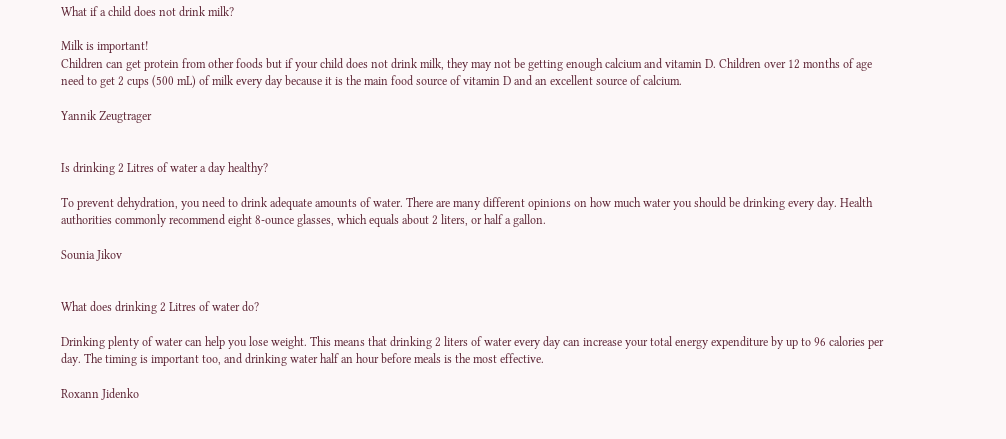What if a child does not drink milk?

Milk is important!
Children can get protein from other foods but if your child does not drink milk, they may not be getting enough calcium and vitamin D. Children over 12 months of age need to get 2 cups (500 mL) of milk every day because it is the main food source of vitamin D and an excellent source of calcium.

Yannik Zeugtrager


Is drinking 2 Litres of water a day healthy?

To prevent dehydration, you need to drink adequate amounts of water. There are many different opinions on how much water you should be drinking every day. Health authorities commonly recommend eight 8-ounce glasses, which equals about 2 liters, or half a gallon.

Sounia Jikov


What does drinking 2 Litres of water do?

Drinking plenty of water can help you lose weight. This means that drinking 2 liters of water every day can increase your total energy expenditure by up to 96 calories per day. The timing is important too, and drinking water half an hour before meals is the most effective.

Roxann Jidenko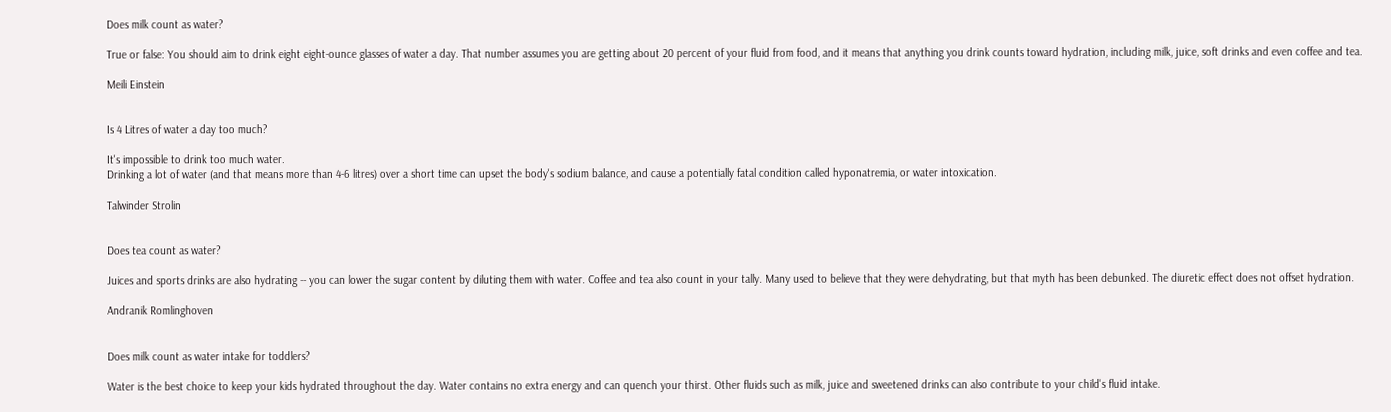Does milk count as water?

True or false: You should aim to drink eight eight-ounce glasses of water a day. That number assumes you are getting about 20 percent of your fluid from food, and it means that anything you drink counts toward hydration, including milk, juice, soft drinks and even coffee and tea.

Meili Einstein


Is 4 Litres of water a day too much?

It's impossible to drink too much water.
Drinking a lot of water (and that means more than 4-6 litres) over a short time can upset the body's sodium balance, and cause a potentially fatal condition called hyponatremia, or water intoxication.

Talwinder Strolin


Does tea count as water?

Juices and sports drinks are also hydrating -- you can lower the sugar content by diluting them with water. Coffee and tea also count in your tally. Many used to believe that they were dehydrating, but that myth has been debunked. The diuretic effect does not offset hydration.

Andranik Romlinghoven


Does milk count as water intake for toddlers?

Water is the best choice to keep your kids hydrated throughout the day. Water contains no extra energy and can quench your thirst. Other fluids such as milk, juice and sweetened drinks can also contribute to your child's fluid intake.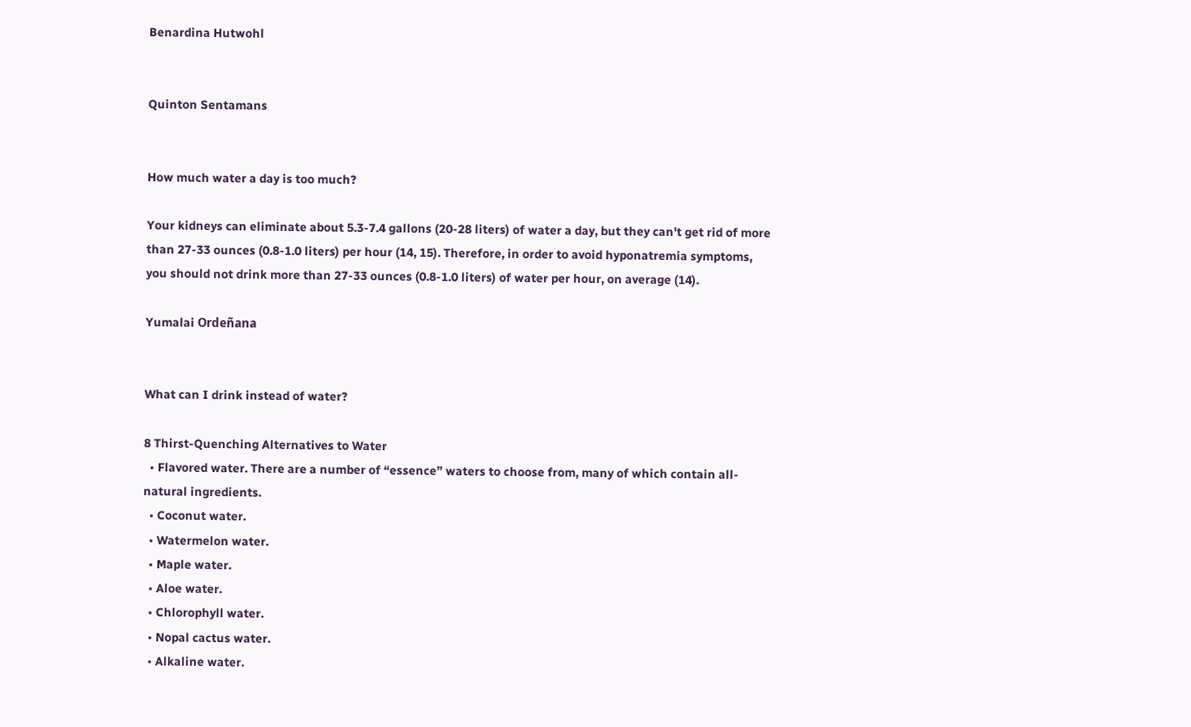Benardina Hutwohl


Quinton Sentamans


How much water a day is too much?

Your kidneys can eliminate about 5.3-7.4 gallons (20-28 liters) of water a day, but they can't get rid of more than 27-33 ounces (0.8-1.0 liters) per hour (14, 15). Therefore, in order to avoid hyponatremia symptoms, you should not drink more than 27-33 ounces (0.8-1.0 liters) of water per hour, on average (14).

Yumalai Ordeñana


What can I drink instead of water?

8 Thirst-Quenching Alternatives to Water
  • Flavored water. There are a number of “essence” waters to choose from, many of which contain all-natural ingredients.
  • Coconut water.
  • Watermelon water.
  • Maple water.
  • Aloe water.
  • Chlorophyll water.
  • Nopal cactus water.
  • Alkaline water.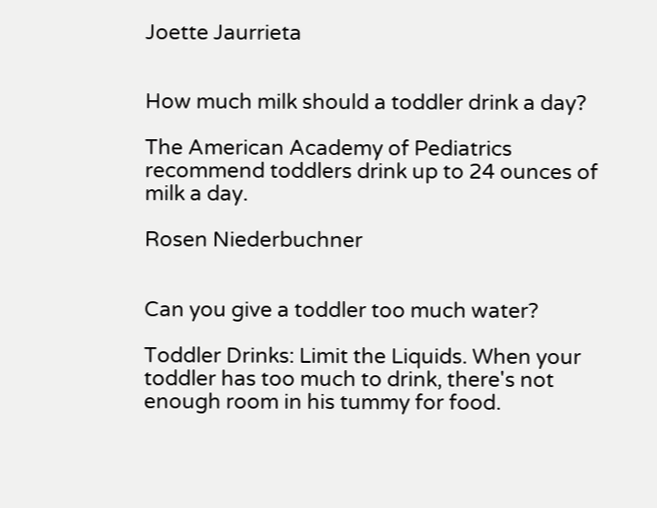Joette Jaurrieta


How much milk should a toddler drink a day?

The American Academy of Pediatrics recommend toddlers drink up to 24 ounces of milk a day.

Rosen Niederbuchner


Can you give a toddler too much water?

Toddler Drinks: Limit the Liquids. When your toddler has too much to drink, there's not enough room in his tummy for food.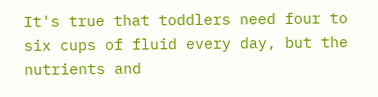It's true that toddlers need four to six cups of fluid every day, but the nutrients and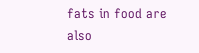fats in food are also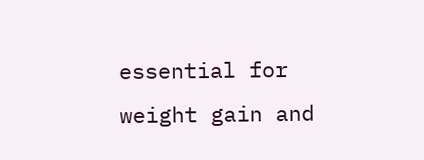essential for weight gain and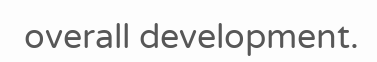overall development.